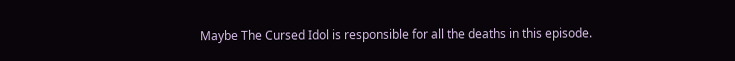Maybe The Cursed Idol is responsible for all the deaths in this episode.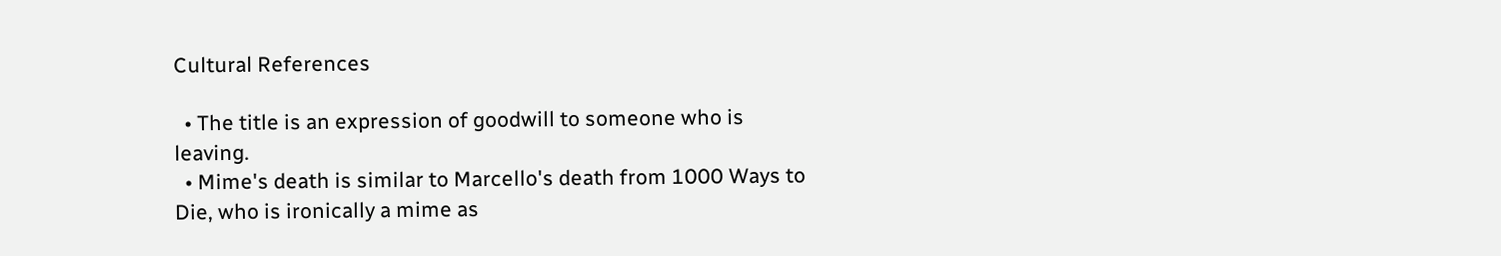Cultural References

  • The title is an expression of goodwill to someone who is leaving.
  • Mime's death is similar to Marcello's death from 1000 Ways to Die, who is ironically a mime as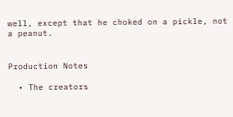well, except that he choked on a pickle, not a peanut.


Production Notes

  • The creators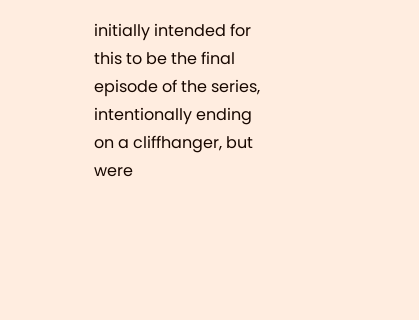initially intended for this to be the final episode of the series, intentionally ending on a cliffhanger, but were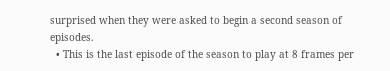surprised when they were asked to begin a second season of episodes.
  • This is the last episode of the season to play at 8 frames per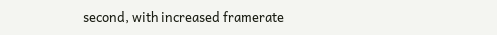second, with increased framerate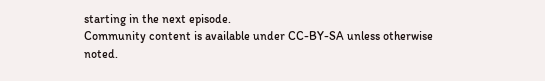starting in the next episode.
Community content is available under CC-BY-SA unless otherwise noted.